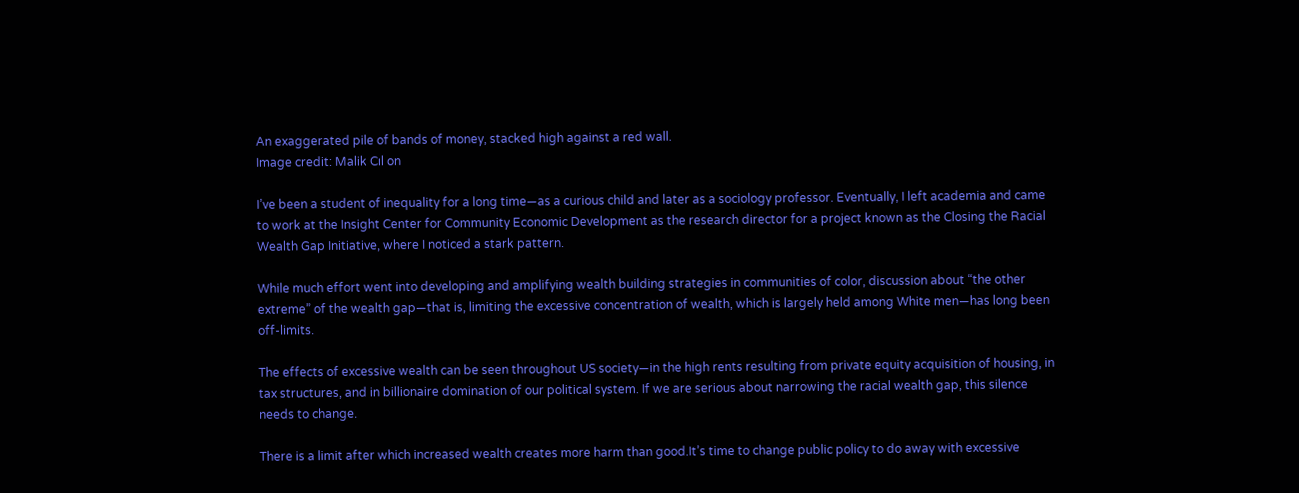An exaggerated pile of bands of money, stacked high against a red wall.
Image credit: Malik Cıl on

I’ve been a student of inequality for a long time—as a curious child and later as a sociology professor. Eventually, I left academia and came to work at the Insight Center for Community Economic Development as the research director for a project known as the Closing the Racial Wealth Gap Initiative, where I noticed a stark pattern.

While much effort went into developing and amplifying wealth building strategies in communities of color, discussion about “the other extreme” of the wealth gap—that is, limiting the excessive concentration of wealth, which is largely held among White men—has long been off-limits.

The effects of excessive wealth can be seen throughout US society—in the high rents resulting from private equity acquisition of housing, in tax structures, and in billionaire domination of our political system. If we are serious about narrowing the racial wealth gap, this silence needs to change.

There is a limit after which increased wealth creates more harm than good.It’s time to change public policy to do away with excessive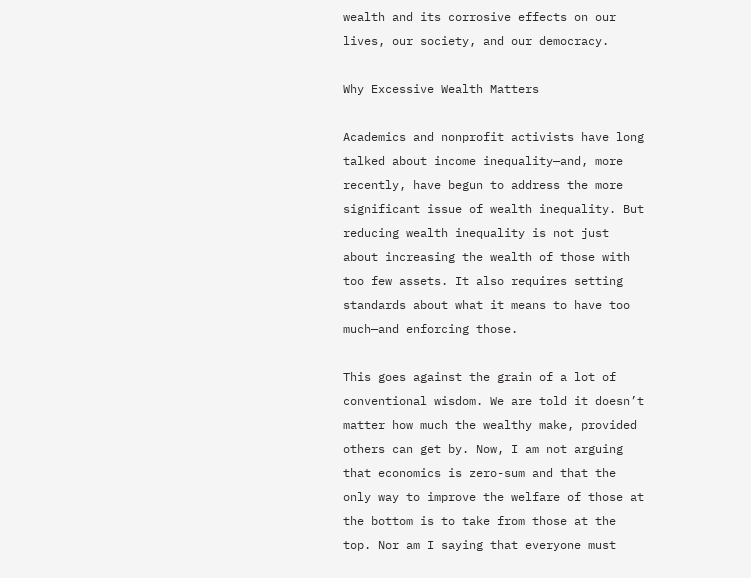wealth and its corrosive effects on our lives, our society, and our democracy.

Why Excessive Wealth Matters

Academics and nonprofit activists have long talked about income inequality—and, more recently, have begun to address the more significant issue of wealth inequality. But reducing wealth inequality is not just about increasing the wealth of those with too few assets. It also requires setting standards about what it means to have too much—and enforcing those.

This goes against the grain of a lot of conventional wisdom. We are told it doesn’t matter how much the wealthy make, provided others can get by. Now, I am not arguing that economics is zero-sum and that the only way to improve the welfare of those at the bottom is to take from those at the top. Nor am I saying that everyone must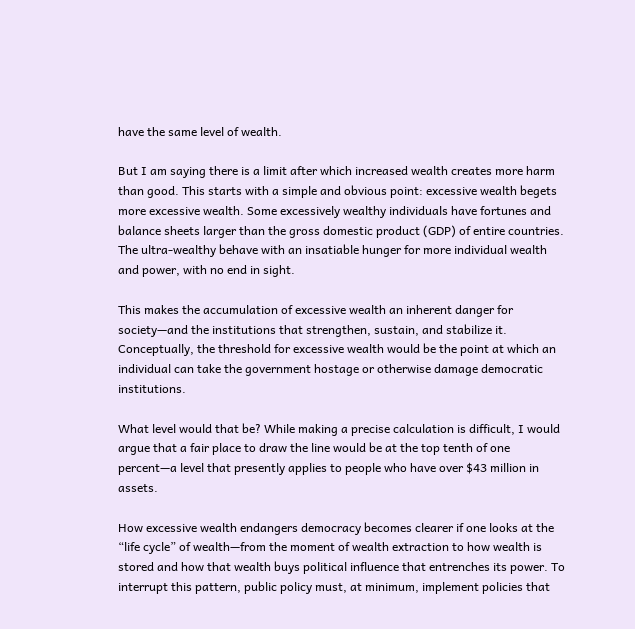have the same level of wealth.

But I am saying there is a limit after which increased wealth creates more harm than good. This starts with a simple and obvious point: excessive wealth begets more excessive wealth. Some excessively wealthy individuals have fortunes and balance sheets larger than the gross domestic product (GDP) of entire countries. The ultra-wealthy behave with an insatiable hunger for more individual wealth and power, with no end in sight.

This makes the accumulation of excessive wealth an inherent danger for society—and the institutions that strengthen, sustain, and stabilize it. Conceptually, the threshold for excessive wealth would be the point at which an individual can take the government hostage or otherwise damage democratic institutions.

What level would that be? While making a precise calculation is difficult, I would argue that a fair place to draw the line would be at the top tenth of one percent—a level that presently applies to people who have over $43 million in assets.

How excessive wealth endangers democracy becomes clearer if one looks at the “life cycle” of wealth—from the moment of wealth extraction to how wealth is stored and how that wealth buys political influence that entrenches its power. To interrupt this pattern, public policy must, at minimum, implement policies that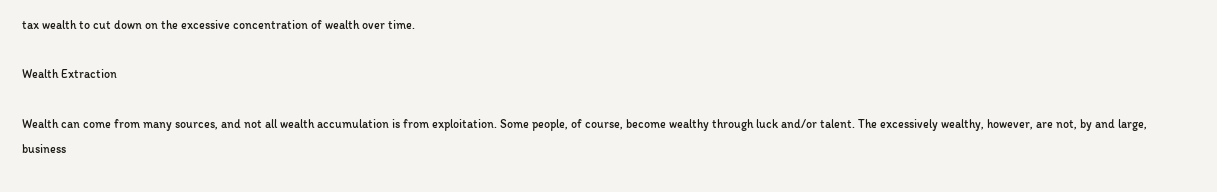tax wealth to cut down on the excessive concentration of wealth over time.

Wealth Extraction

Wealth can come from many sources, and not all wealth accumulation is from exploitation. Some people, of course, become wealthy through luck and/or talent. The excessively wealthy, however, are not, by and large, business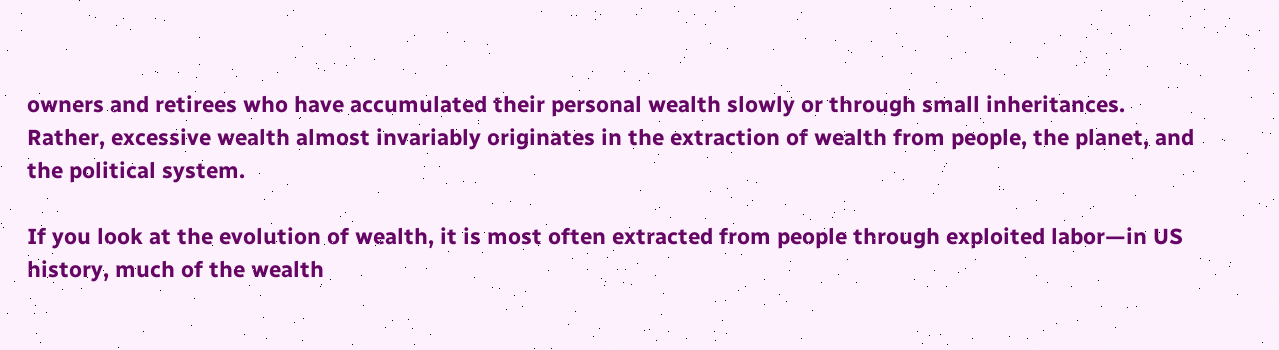owners and retirees who have accumulated their personal wealth slowly or through small inheritances. Rather, excessive wealth almost invariably originates in the extraction of wealth from people, the planet, and the political system.

If you look at the evolution of wealth, it is most often extracted from people through exploited labor—in US history, much of the wealth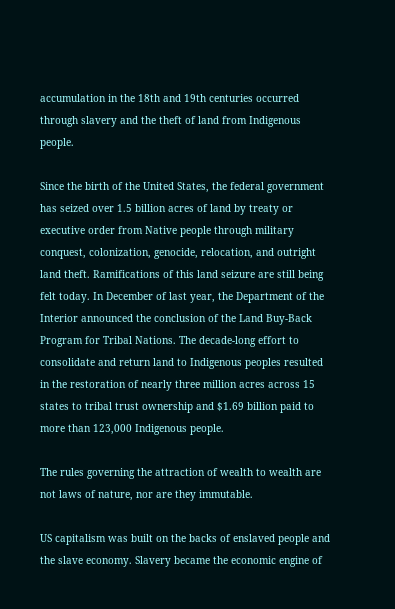accumulation in the 18th and 19th centuries occurred through slavery and the theft of land from Indigenous people.

Since the birth of the United States, the federal government has seized over 1.5 billion acres of land by treaty or executive order from Native people through military conquest, colonization, genocide, relocation, and outright land theft. Ramifications of this land seizure are still being felt today. In December of last year, the Department of the Interior announced the conclusion of the Land Buy-Back Program for Tribal Nations. The decade-long effort to consolidate and return land to Indigenous peoples resulted in the restoration of nearly three million acres across 15 states to tribal trust ownership and $1.69 billion paid to more than 123,000 Indigenous people.

The rules governing the attraction of wealth to wealth are not laws of nature, nor are they immutable.

US capitalism was built on the backs of enslaved people and the slave economy. Slavery became the economic engine of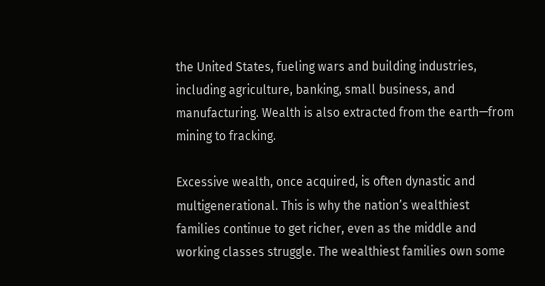the United States, fueling wars and building industries, including agriculture, banking, small business, and manufacturing. Wealth is also extracted from the earth—from mining to fracking.

Excessive wealth, once acquired, is often dynastic and multigenerational. This is why the nation’s wealthiest families continue to get richer, even as the middle and working classes struggle. The wealthiest families own some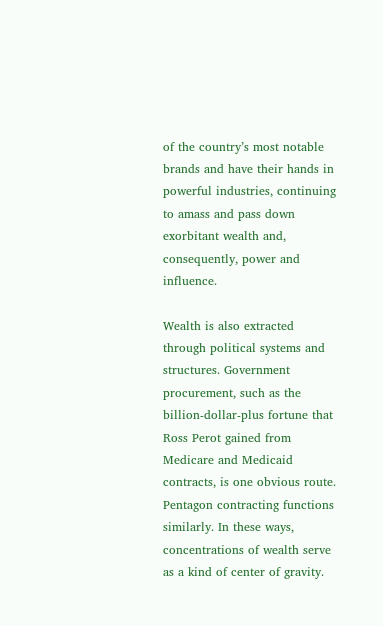of the country’s most notable brands and have their hands in powerful industries, continuing to amass and pass down exorbitant wealth and, consequently, power and influence.

Wealth is also extracted through political systems and structures. Government procurement, such as the billion-dollar-plus fortune that Ross Perot gained from Medicare and Medicaid contracts, is one obvious route. Pentagon contracting functions similarly. In these ways, concentrations of wealth serve as a kind of center of gravity.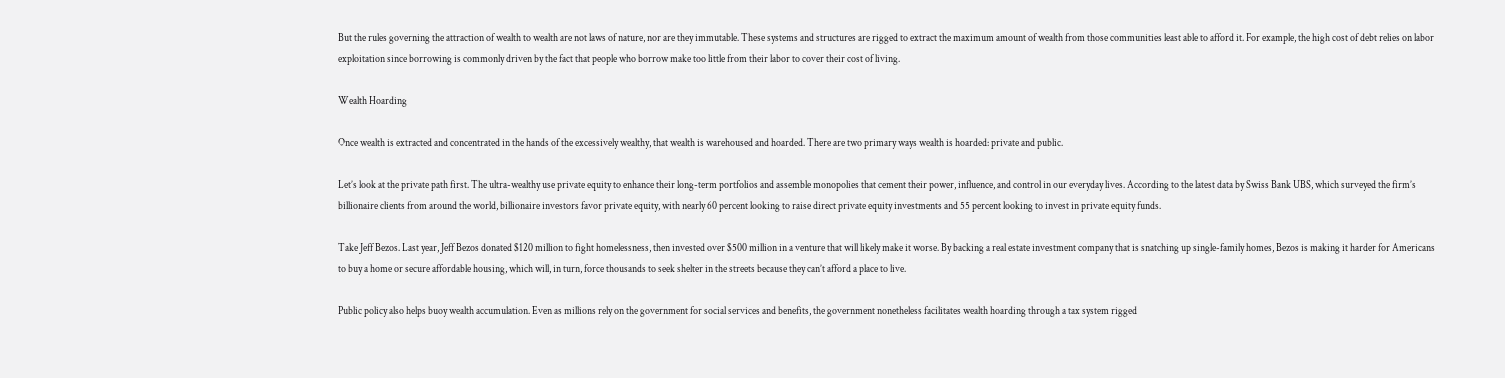But the rules governing the attraction of wealth to wealth are not laws of nature, nor are they immutable. These systems and structures are rigged to extract the maximum amount of wealth from those communities least able to afford it. For example, the high cost of debt relies on labor exploitation since borrowing is commonly driven by the fact that people who borrow make too little from their labor to cover their cost of living.

Wealth Hoarding

Once wealth is extracted and concentrated in the hands of the excessively wealthy, that wealth is warehoused and hoarded. There are two primary ways wealth is hoarded: private and public.

Let’s look at the private path first. The ultra-wealthy use private equity to enhance their long-term portfolios and assemble monopolies that cement their power, influence, and control in our everyday lives. According to the latest data by Swiss Bank UBS, which surveyed the firm’s billionaire clients from around the world, billionaire investors favor private equity, with nearly 60 percent looking to raise direct private equity investments and 55 percent looking to invest in private equity funds.

Take Jeff Bezos. Last year, Jeff Bezos donated $120 million to fight homelessness, then invested over $500 million in a venture that will likely make it worse. By backing a real estate investment company that is snatching up single-family homes, Bezos is making it harder for Americans to buy a home or secure affordable housing, which will, in turn, force thousands to seek shelter in the streets because they can’t afford a place to live.

Public policy also helps buoy wealth accumulation. Even as millions rely on the government for social services and benefits, the government nonetheless facilitates wealth hoarding through a tax system rigged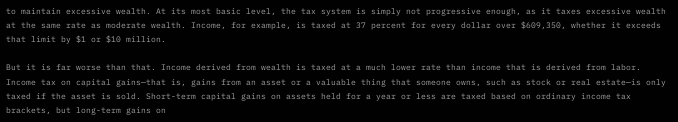to maintain excessive wealth. At its most basic level, the tax system is simply not progressive enough, as it taxes excessive wealth at the same rate as moderate wealth. Income, for example, is taxed at 37 percent for every dollar over $609,350, whether it exceeds that limit by $1 or $10 million.

But it is far worse than that. Income derived from wealth is taxed at a much lower rate than income that is derived from labor. Income tax on capital gains—that is, gains from an asset or a valuable thing that someone owns, such as stock or real estate—is only taxed if the asset is sold. Short-term capital gains on assets held for a year or less are taxed based on ordinary income tax brackets, but long-term gains on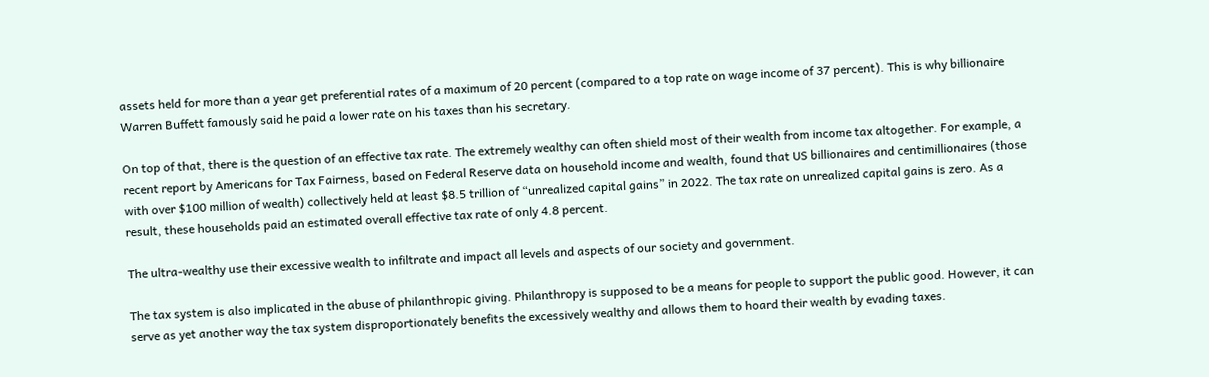assets held for more than a year get preferential rates of a maximum of 20 percent (compared to a top rate on wage income of 37 percent). This is why billionaire Warren Buffett famously said he paid a lower rate on his taxes than his secretary.

On top of that, there is the question of an effective tax rate. The extremely wealthy can often shield most of their wealth from income tax altogether. For example, a recent report by Americans for Tax Fairness, based on Federal Reserve data on household income and wealth, found that US billionaires and centimillionaires (those with over $100 million of wealth) collectively held at least $8.5 trillion of “unrealized capital gains” in 2022. The tax rate on unrealized capital gains is zero. As a result, these households paid an estimated overall effective tax rate of only 4.8 percent.

The ultra-wealthy use their excessive wealth to infiltrate and impact all levels and aspects of our society and government.

The tax system is also implicated in the abuse of philanthropic giving. Philanthropy is supposed to be a means for people to support the public good. However, it can serve as yet another way the tax system disproportionately benefits the excessively wealthy and allows them to hoard their wealth by evading taxes.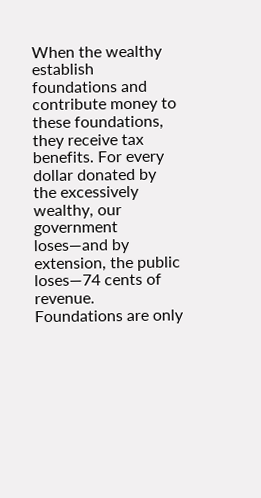When the wealthy establish foundations and contribute money to these foundations, they receive tax benefits. For every dollar donated by the excessively wealthy, our government loses—and by extension, the public loses—74 cents of revenue. Foundations are only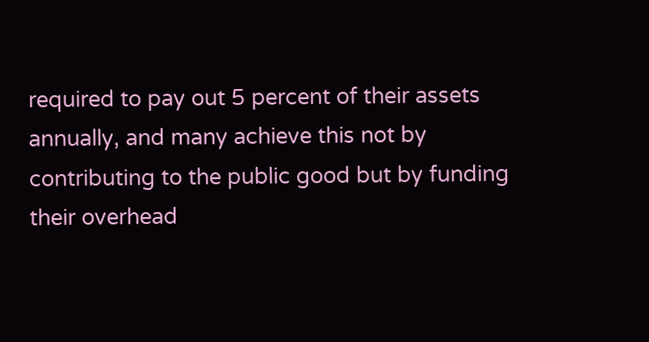required to pay out 5 percent of their assets annually, and many achieve this not by contributing to the public good but by funding their overhead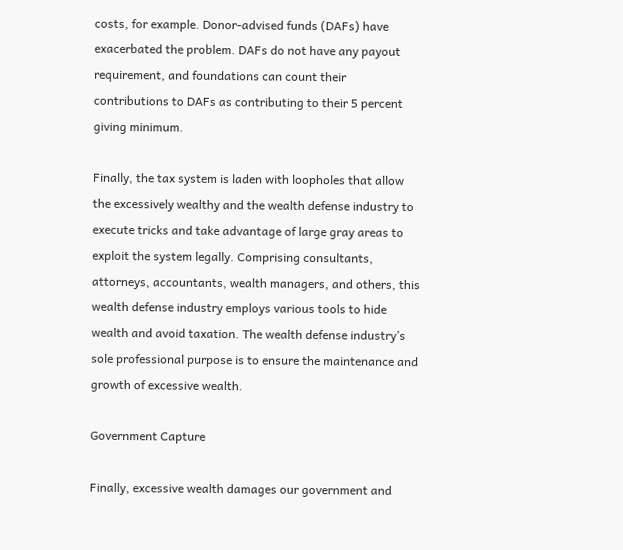costs, for example. Donor-advised funds (DAFs) have exacerbated the problem. DAFs do not have any payout requirement, and foundations can count their contributions to DAFs as contributing to their 5 percent giving minimum.

Finally, the tax system is laden with loopholes that allow the excessively wealthy and the wealth defense industry to execute tricks and take advantage of large gray areas to exploit the system legally. Comprising consultants, attorneys, accountants, wealth managers, and others, this wealth defense industry employs various tools to hide wealth and avoid taxation. The wealth defense industry’s sole professional purpose is to ensure the maintenance and growth of excessive wealth.

Government Capture

Finally, excessive wealth damages our government and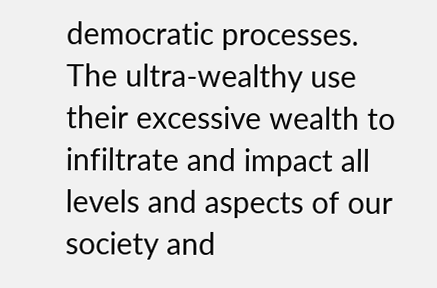democratic processes. The ultra-wealthy use their excessive wealth to infiltrate and impact all levels and aspects of our society and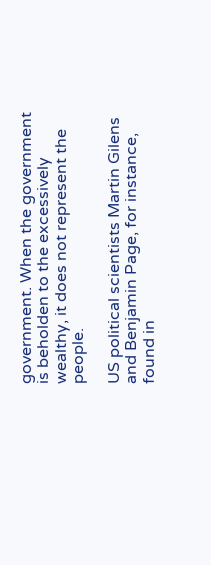government. When the government is beholden to the excessively wealthy, it does not represent the people.

US political scientists Martin Gilens and Benjamin Page, for instance, found in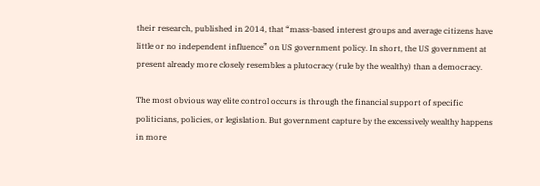their research, published in 2014, that “mass-based interest groups and average citizens have little or no independent influence” on US government policy. In short, the US government at present already more closely resembles a plutocracy (rule by the wealthy) than a democracy.

The most obvious way elite control occurs is through the financial support of specific politicians, policies, or legislation. But government capture by the excessively wealthy happens in more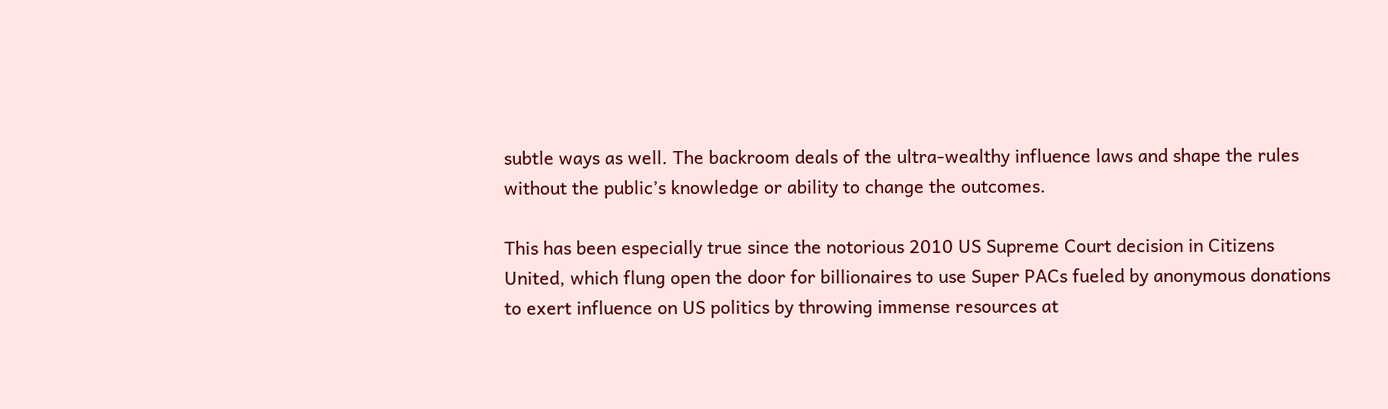subtle ways as well. The backroom deals of the ultra-wealthy influence laws and shape the rules without the public’s knowledge or ability to change the outcomes.

This has been especially true since the notorious 2010 US Supreme Court decision in Citizens United, which flung open the door for billionaires to use Super PACs fueled by anonymous donations to exert influence on US politics by throwing immense resources at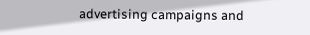advertising campaigns and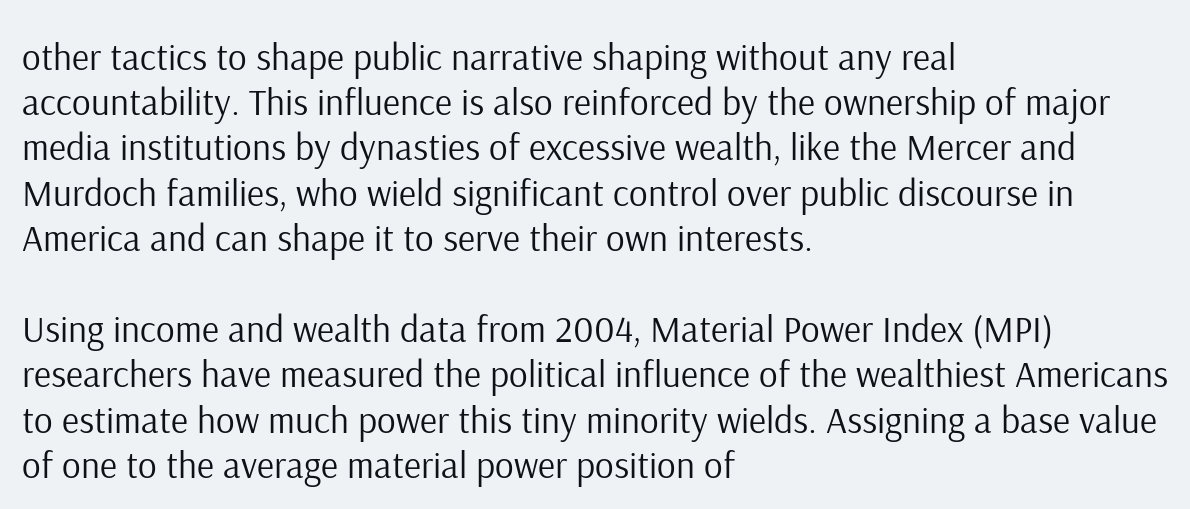other tactics to shape public narrative shaping without any real accountability. This influence is also reinforced by the ownership of major media institutions by dynasties of excessive wealth, like the Mercer and Murdoch families, who wield significant control over public discourse in America and can shape it to serve their own interests.

Using income and wealth data from 2004, Material Power Index (MPI) researchers have measured the political influence of the wealthiest Americans to estimate how much power this tiny minority wields. Assigning a base value of one to the average material power position of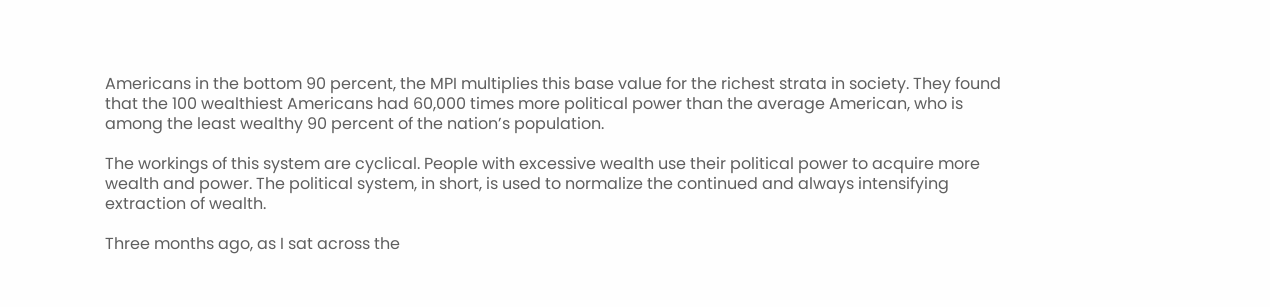Americans in the bottom 90 percent, the MPI multiplies this base value for the richest strata in society. They found that the 100 wealthiest Americans had 60,000 times more political power than the average American, who is among the least wealthy 90 percent of the nation’s population.

The workings of this system are cyclical. People with excessive wealth use their political power to acquire more wealth and power. The political system, in short, is used to normalize the continued and always intensifying extraction of wealth.

Three months ago, as I sat across the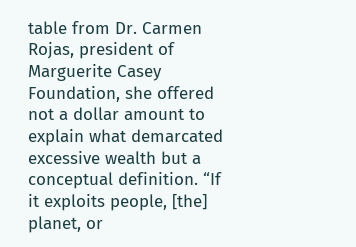table from Dr. Carmen Rojas, president of Marguerite Casey Foundation, she offered not a dollar amount to explain what demarcated excessive wealth but a conceptual definition. “If it exploits people, [the] planet, or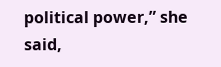political power,” she said,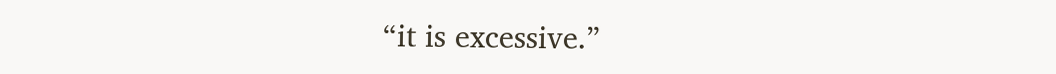“it is excessive.”